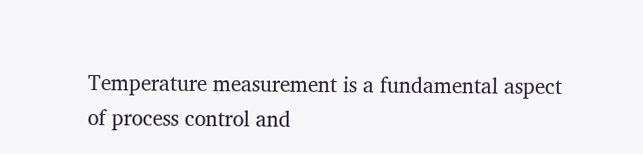Temperature measurement is a fundamental aspect of process control and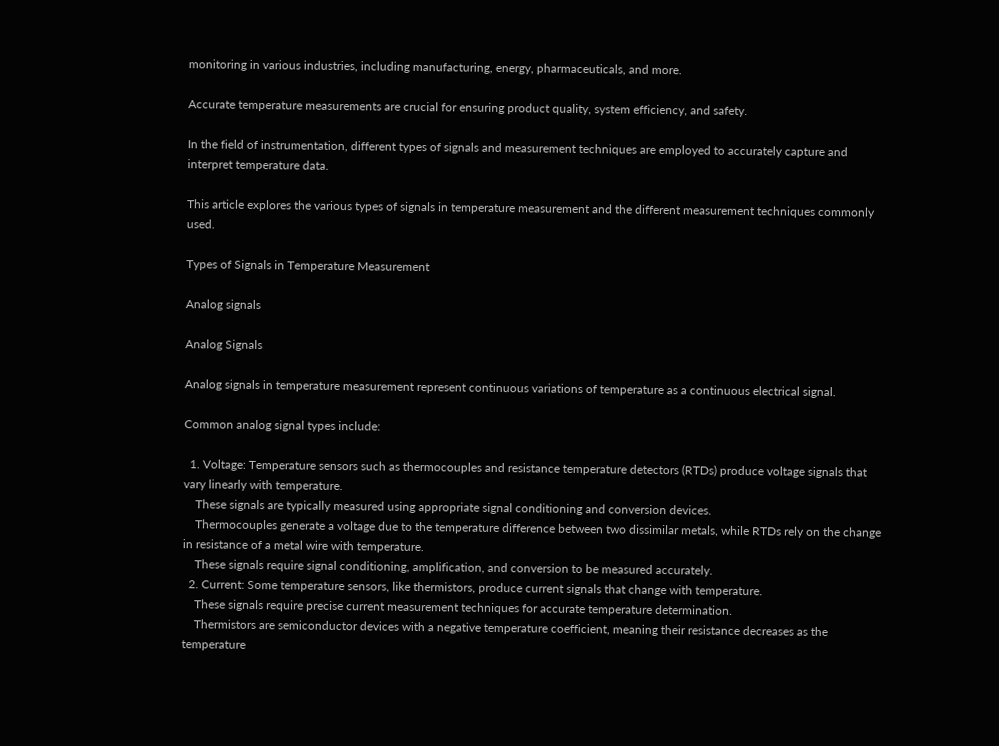monitoring in various industries, including manufacturing, energy, pharmaceuticals, and more.

Accurate temperature measurements are crucial for ensuring product quality, system efficiency, and safety.

In the field of instrumentation, different types of signals and measurement techniques are employed to accurately capture and interpret temperature data.

This article explores the various types of signals in temperature measurement and the different measurement techniques commonly used.

Types of Signals in Temperature Measurement

Analog signals

Analog Signals

Analog signals in temperature measurement represent continuous variations of temperature as a continuous electrical signal.

Common analog signal types include:

  1. Voltage: Temperature sensors such as thermocouples and resistance temperature detectors (RTDs) produce voltage signals that vary linearly with temperature.
    These signals are typically measured using appropriate signal conditioning and conversion devices.
    Thermocouples generate a voltage due to the temperature difference between two dissimilar metals, while RTDs rely on the change in resistance of a metal wire with temperature.
    These signals require signal conditioning, amplification, and conversion to be measured accurately.
  2. Current: Some temperature sensors, like thermistors, produce current signals that change with temperature.
    These signals require precise current measurement techniques for accurate temperature determination.
    Thermistors are semiconductor devices with a negative temperature coefficient, meaning their resistance decreases as the temperature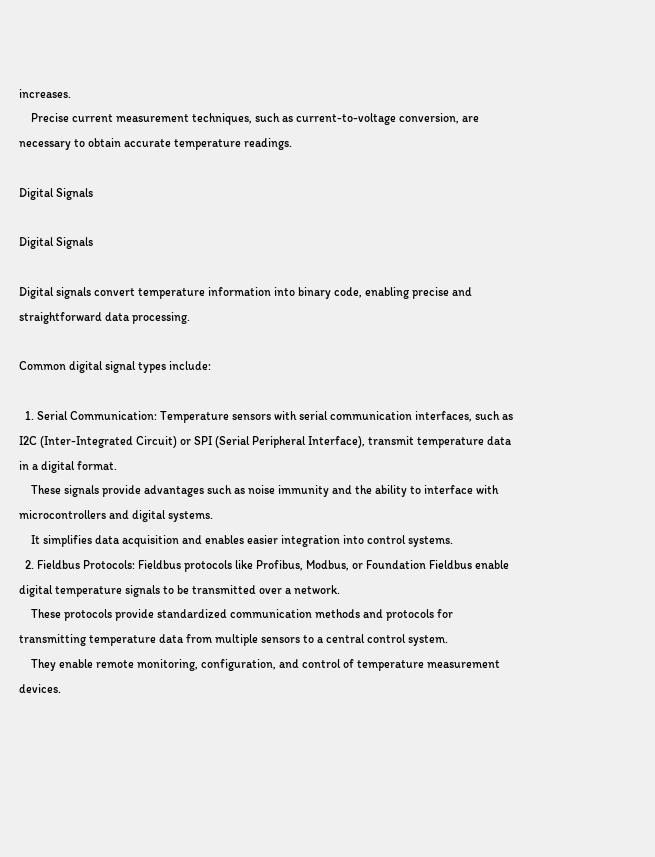increases.
    Precise current measurement techniques, such as current-to-voltage conversion, are necessary to obtain accurate temperature readings.

Digital Signals

Digital Signals

Digital signals convert temperature information into binary code, enabling precise and straightforward data processing.

Common digital signal types include:

  1. Serial Communication: Temperature sensors with serial communication interfaces, such as I2C (Inter-Integrated Circuit) or SPI (Serial Peripheral Interface), transmit temperature data in a digital format.
    These signals provide advantages such as noise immunity and the ability to interface with microcontrollers and digital systems.
    It simplifies data acquisition and enables easier integration into control systems.
  2. Fieldbus Protocols: Fieldbus protocols like Profibus, Modbus, or Foundation Fieldbus enable digital temperature signals to be transmitted over a network.
    These protocols provide standardized communication methods and protocols for transmitting temperature data from multiple sensors to a central control system.
    They enable remote monitoring, configuration, and control of temperature measurement devices.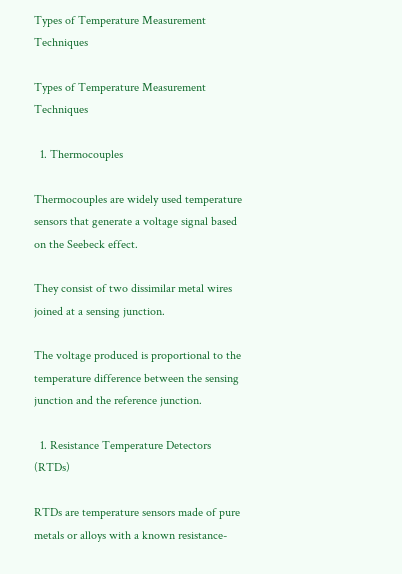Types of Temperature Measurement Techniques

Types of Temperature Measurement Techniques

  1. Thermocouples

Thermocouples are widely used temperature sensors that generate a voltage signal based on the Seebeck effect.

They consist of two dissimilar metal wires joined at a sensing junction.

The voltage produced is proportional to the temperature difference between the sensing junction and the reference junction.

  1. Resistance Temperature Detectors (RTDs)

RTDs are temperature sensors made of pure metals or alloys with a known resistance-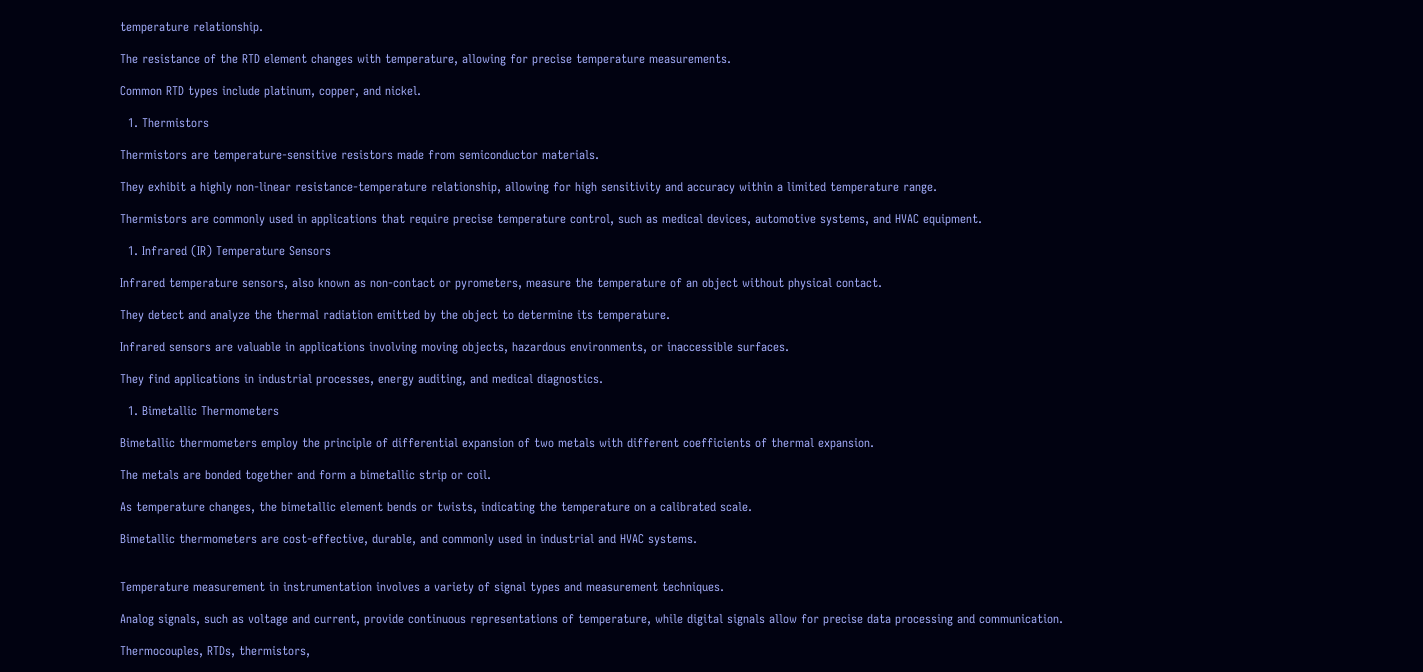temperature relationship.

The resistance of the RTD element changes with temperature, allowing for precise temperature measurements.

Common RTD types include platinum, copper, and nickel.

  1. Thermistors

Thermistors are temperature-sensitive resistors made from semiconductor materials.

They exhibit a highly non-linear resistance-temperature relationship, allowing for high sensitivity and accuracy within a limited temperature range.

Thermistors are commonly used in applications that require precise temperature control, such as medical devices, automotive systems, and HVAC equipment.

  1. Infrared (IR) Temperature Sensors

Infrared temperature sensors, also known as non-contact or pyrometers, measure the temperature of an object without physical contact.

They detect and analyze the thermal radiation emitted by the object to determine its temperature.

Infrared sensors are valuable in applications involving moving objects, hazardous environments, or inaccessible surfaces.

They find applications in industrial processes, energy auditing, and medical diagnostics.

  1. Bimetallic Thermometers

Bimetallic thermometers employ the principle of differential expansion of two metals with different coefficients of thermal expansion.

The metals are bonded together and form a bimetallic strip or coil.

As temperature changes, the bimetallic element bends or twists, indicating the temperature on a calibrated scale.

Bimetallic thermometers are cost-effective, durable, and commonly used in industrial and HVAC systems.


Temperature measurement in instrumentation involves a variety of signal types and measurement techniques.

Analog signals, such as voltage and current, provide continuous representations of temperature, while digital signals allow for precise data processing and communication.

Thermocouples, RTDs, thermistors,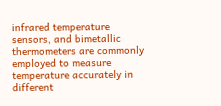infrared temperature sensors, and bimetallic thermometers are commonly employed to measure temperature accurately in different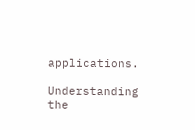applications.

Understanding the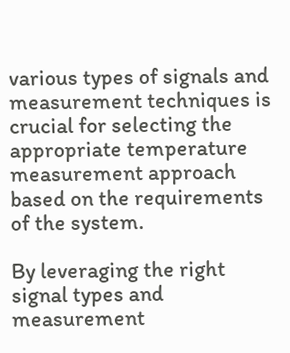various types of signals and measurement techniques is crucial for selecting the appropriate temperature measurement approach based on the requirements of the system.

By leveraging the right signal types and measurement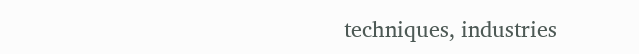techniques, industries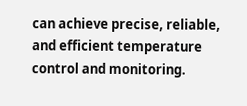can achieve precise, reliable, and efficient temperature control and monitoring.